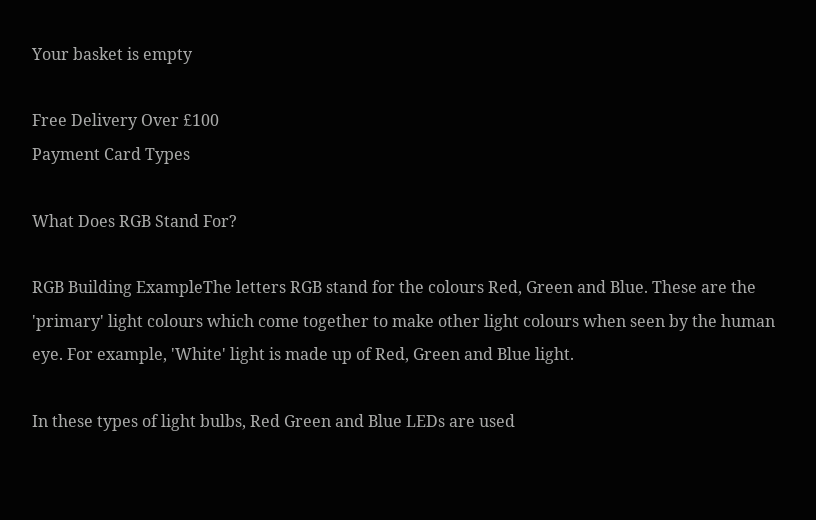Your basket is empty

Free Delivery Over £100
Payment Card Types

What Does RGB Stand For?

RGB Building ExampleThe letters RGB stand for the colours Red, Green and Blue. These are the 'primary' light colours which come together to make other light colours when seen by the human eye. For example, 'White' light is made up of Red, Green and Blue light.

In these types of light bulbs, Red Green and Blue LEDs are used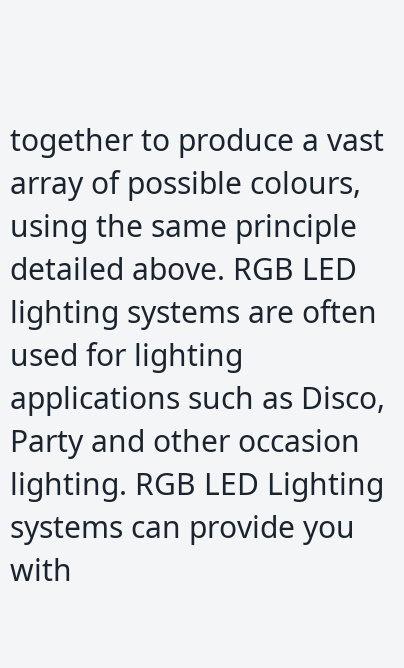together to produce a vast array of possible colours, using the same principle detailed above. RGB LED lighting systems are often used for lighting applications such as Disco, Party and other occasion lighting. RGB LED Lighting systems can provide you with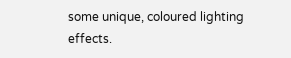some unique, coloured lighting effects.